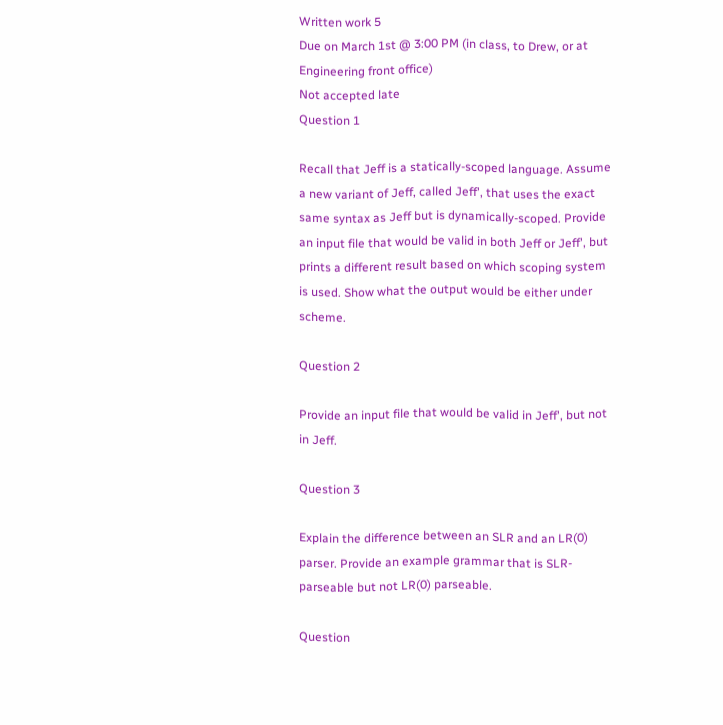Written work 5
Due on March 1st @ 3:00 PM (in class, to Drew, or at Engineering front office)
Not accepted late
Question 1

Recall that Jeff is a statically-scoped language. Assume a new variant of Jeff, called Jeff', that uses the exact same syntax as Jeff but is dynamically-scoped. Provide an input file that would be valid in both Jeff or Jeff', but prints a different result based on which scoping system is used. Show what the output would be either under scheme.

Question 2

Provide an input file that would be valid in Jeff', but not in Jeff.

Question 3

Explain the difference between an SLR and an LR(0) parser. Provide an example grammar that is SLR-parseable but not LR(0) parseable.

Question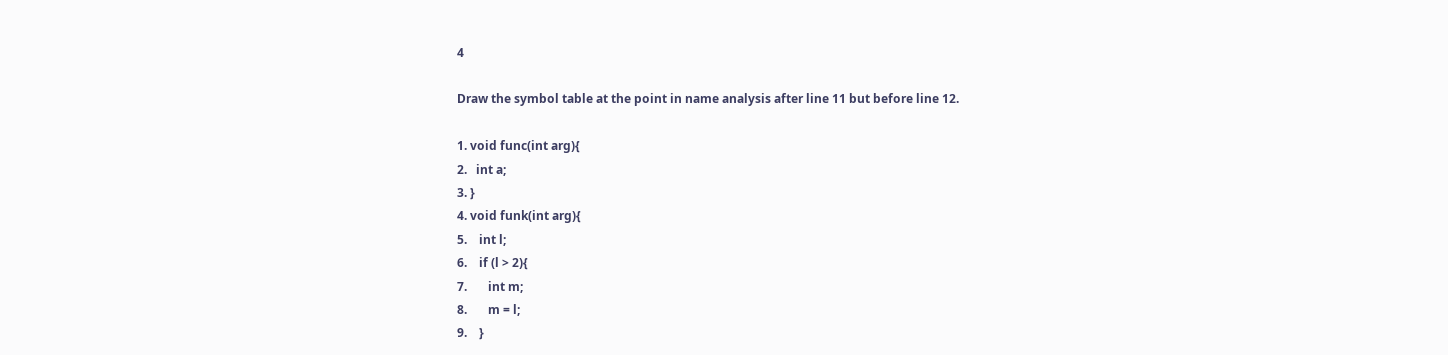4

Draw the symbol table at the point in name analysis after line 11 but before line 12.

1. void func(int arg){
2.   int a;
3. }
4. void funk(int arg){
5.    int l;
6.    if (l > 2){
7.       int m;
8.       m = l;
9.    }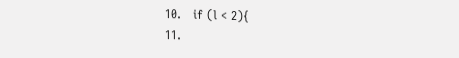10.   if (l < 2){
11.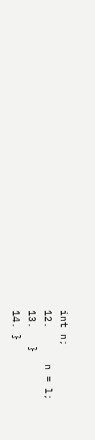int n;
12.      n = l;
13.   }
14. }